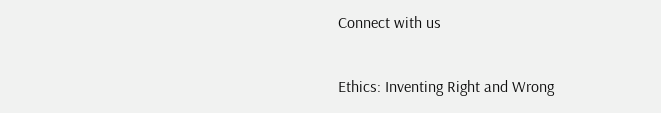Connect with us

Ethics: Inventing Right and Wrong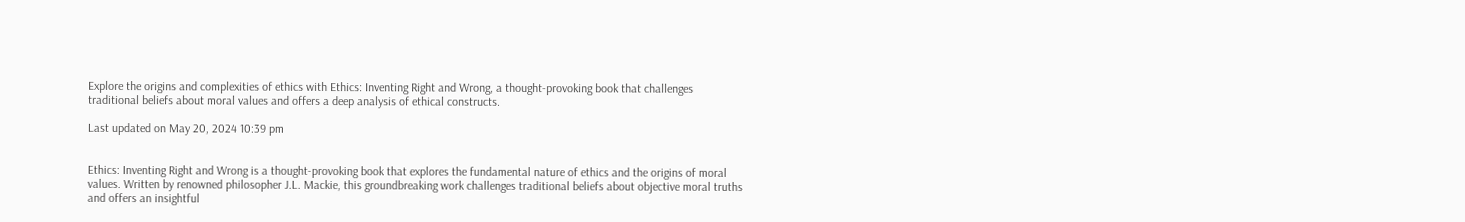Explore the origins and complexities of ethics with Ethics: Inventing Right and Wrong, a thought-provoking book that challenges traditional beliefs about moral values and offers a deep analysis of ethical constructs.

Last updated on May 20, 2024 10:39 pm


Ethics: Inventing Right and Wrong is a thought-provoking book that explores the fundamental nature of ethics and the origins of moral values. Written by renowned philosopher J.L. Mackie, this groundbreaking work challenges traditional beliefs about objective moral truths and offers an insightful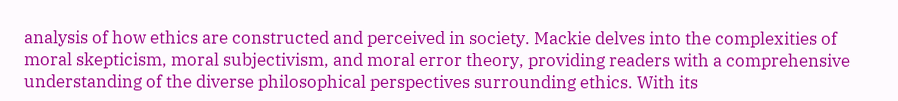analysis of how ethics are constructed and perceived in society. Mackie delves into the complexities of moral skepticism, moral subjectivism, and moral error theory, providing readers with a comprehensive understanding of the diverse philosophical perspectives surrounding ethics. With its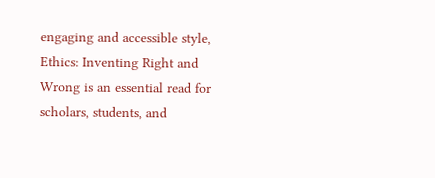engaging and accessible style, Ethics: Inventing Right and Wrong is an essential read for scholars, students, and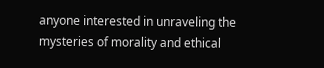anyone interested in unraveling the mysteries of morality and ethical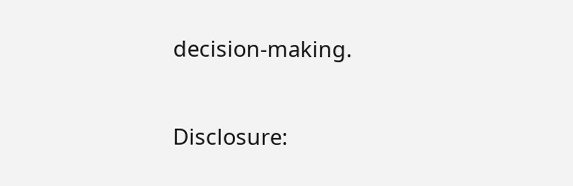decision-making.

Disclosure: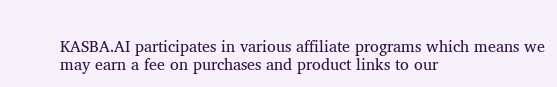KASBA.AI participates in various affiliate programs which means we may earn a fee on purchases and product links to our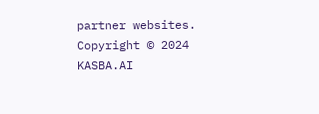partner websites. Copyright © 2024 KASBA.AI